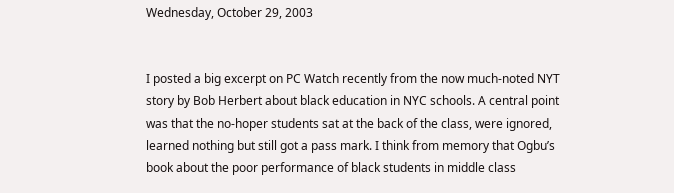Wednesday, October 29, 2003


I posted a big excerpt on PC Watch recently from the now much-noted NYT story by Bob Herbert about black education in NYC schools. A central point was that the no-hoper students sat at the back of the class, were ignored, learned nothing but still got a pass mark. I think from memory that Ogbu’s book about the poor performance of black students in middle class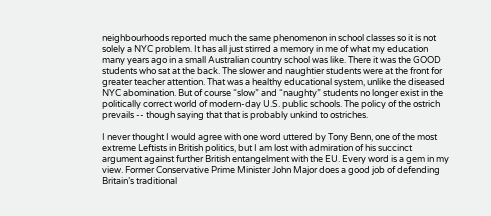neighbourhoods reported much the same phenomenon in school classes so it is not solely a NYC problem. It has all just stirred a memory in me of what my education many years ago in a small Australian country school was like. There it was the GOOD students who sat at the back. The slower and naughtier students were at the front for greater teacher attention. That was a healthy educational system, unlike the diseased NYC abomination. But of course “slow” and “naughty” students no longer exist in the politically correct world of modern-day U.S. public schools. The policy of the ostrich prevails -- though saying that that is probably unkind to ostriches.

I never thought I would agree with one word uttered by Tony Benn, one of the most extreme Leftists in British politics, but I am lost with admiration of his succinct argument against further British entangelment with the EU. Every word is a gem in my view. Former Conservative Prime Minister John Major does a good job of defending Britain’s traditional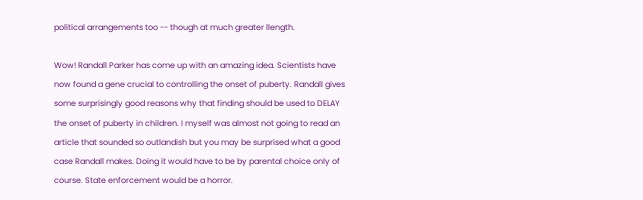political arrangements too -- though at much greater llength.

Wow! Randall Parker has come up with an amazing idea. Scientists have now found a gene crucial to controlling the onset of puberty. Randall gives some surprisingly good reasons why that finding should be used to DELAY the onset of puberty in children. I myself was almost not going to read an article that sounded so outlandish but you may be surprised what a good case Randall makes. Doing it would have to be by parental choice only of course. State enforcement would be a horror.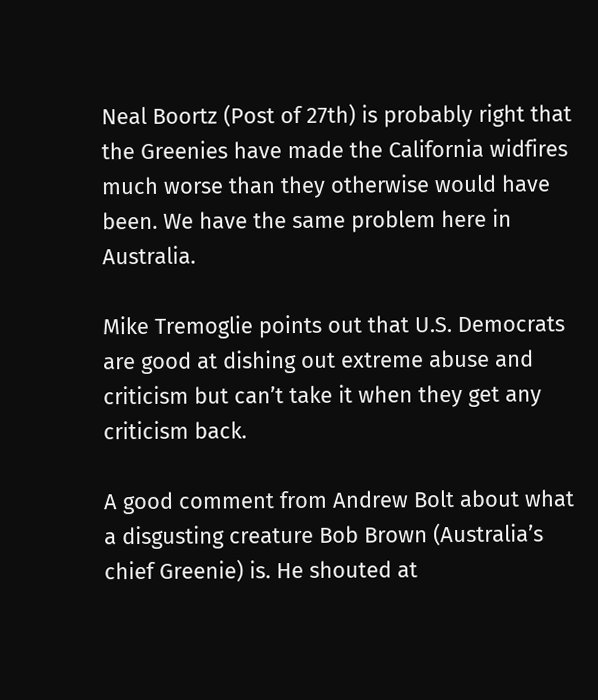Neal Boortz (Post of 27th) is probably right that the Greenies have made the California widfires much worse than they otherwise would have been. We have the same problem here in Australia.

Mike Tremoglie points out that U.S. Democrats are good at dishing out extreme abuse and criticism but can’t take it when they get any criticism back.

A good comment from Andrew Bolt about what a disgusting creature Bob Brown (Australia’s chief Greenie) is. He shouted at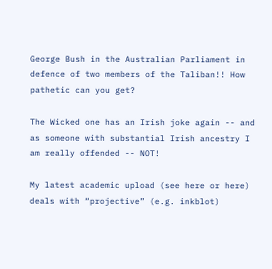George Bush in the Australian Parliament in defence of two members of the Taliban!! How pathetic can you get?

The Wicked one has an Irish joke again -- and as someone with substantial Irish ancestry I am really offended -- NOT!

My latest academic upload (see here or here) deals with “projective” (e.g. inkblot)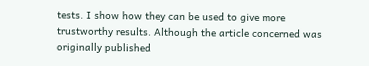tests. I show how they can be used to give more trustworthy results. Although the article concerned was originally published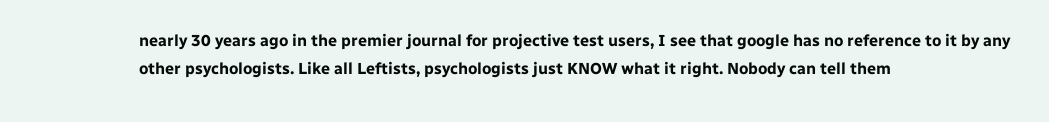nearly 30 years ago in the premier journal for projective test users, I see that google has no reference to it by any other psychologists. Like all Leftists, psychologists just KNOW what it right. Nobody can tell them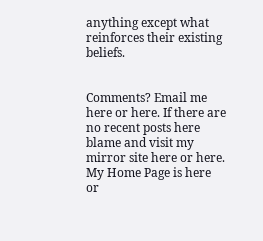anything except what reinforces their existing beliefs.


Comments? Email me here or here. If there are no recent posts here blame and visit my mirror site here or here. My Home Page is here or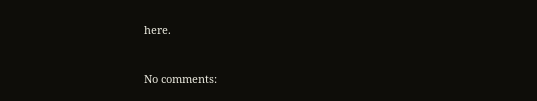here.


No comments: